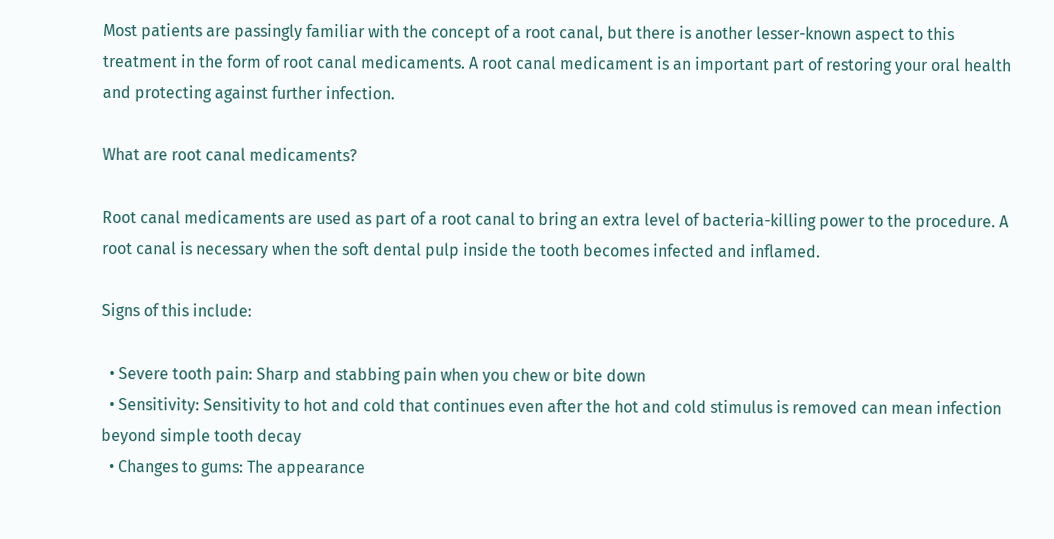Most patients are passingly familiar with the concept of a root canal, but there is another lesser-known aspect to this treatment in the form of root canal medicaments. A root canal medicament is an important part of restoring your oral health and protecting against further infection.

What are root canal medicaments?

Root canal medicaments are used as part of a root canal to bring an extra level of bacteria-killing power to the procedure. A root canal is necessary when the soft dental pulp inside the tooth becomes infected and inflamed.

Signs of this include:

  • Severe tooth pain: Sharp and stabbing pain when you chew or bite down
  • Sensitivity: Sensitivity to hot and cold that continues even after the hot and cold stimulus is removed can mean infection beyond simple tooth decay
  • Changes to gums: The appearance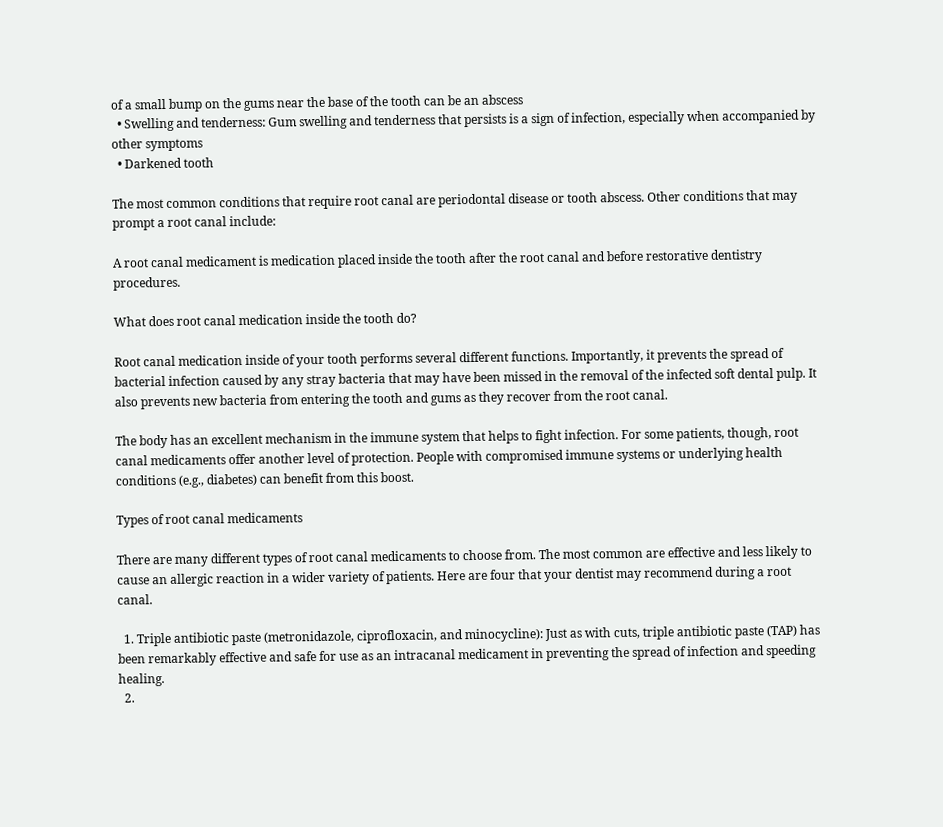of a small bump on the gums near the base of the tooth can be an abscess
  • Swelling and tenderness: Gum swelling and tenderness that persists is a sign of infection, especially when accompanied by other symptoms
  • Darkened tooth

The most common conditions that require root canal are periodontal disease or tooth abscess. Other conditions that may prompt a root canal include:

A root canal medicament is medication placed inside the tooth after the root canal and before restorative dentistry procedures.

What does root canal medication inside the tooth do?

Root canal medication inside of your tooth performs several different functions. Importantly, it prevents the spread of bacterial infection caused by any stray bacteria that may have been missed in the removal of the infected soft dental pulp. It also prevents new bacteria from entering the tooth and gums as they recover from the root canal.

The body has an excellent mechanism in the immune system that helps to fight infection. For some patients, though, root canal medicaments offer another level of protection. People with compromised immune systems or underlying health conditions (e.g., diabetes) can benefit from this boost.

Types of root canal medicaments

There are many different types of root canal medicaments to choose from. The most common are effective and less likely to cause an allergic reaction in a wider variety of patients. Here are four that your dentist may recommend during a root canal.

  1. Triple antibiotic paste (metronidazole, ciprofloxacin, and minocycline): Just as with cuts, triple antibiotic paste (TAP) has been remarkably effective and safe for use as an intracanal medicament in preventing the spread of infection and speeding healing.
  2.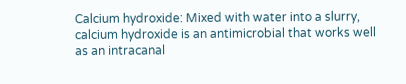Calcium hydroxide: Mixed with water into a slurry, calcium hydroxide is an antimicrobial that works well as an intracanal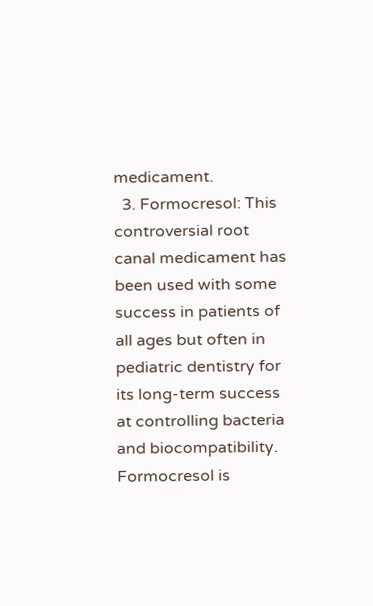medicament.
  3. Formocresol: This controversial root canal medicament has been used with some success in patients of all ages but often in pediatric dentistry for its long-term success at controlling bacteria and biocompatibility. Formocresol is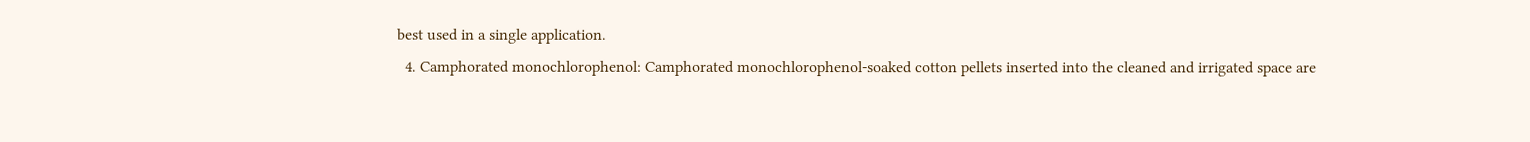best used in a single application.
  4. Camphorated monochlorophenol: Camphorated monochlorophenol-soaked cotton pellets inserted into the cleaned and irrigated space are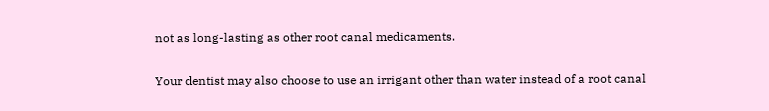not as long-lasting as other root canal medicaments.

Your dentist may also choose to use an irrigant other than water instead of a root canal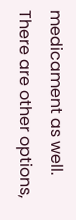medicament as well. There are other options,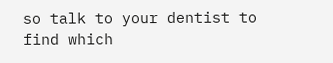so talk to your dentist to find which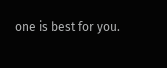one is best for you.